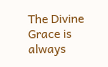The Divine Grace is always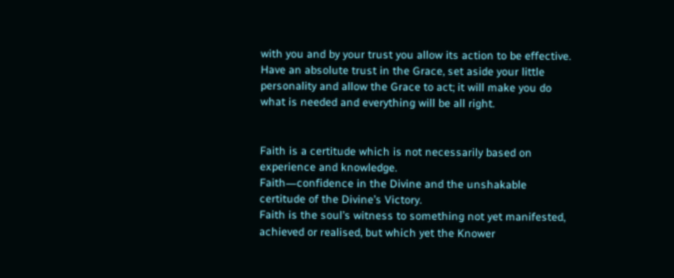with you and by your trust you allow its action to be effective. Have an absolute trust in the Grace, set aside your little personality and allow the Grace to act; it will make you do what is needed and everything will be all right.


Faith is a certitude which is not necessarily based on experience and knowledge.
Faith―confidence in the Divine and the unshakable certitude of the Divine’s Victory.
Faith is the soul’s witness to something not yet manifested, achieved or realised, but which yet the Knower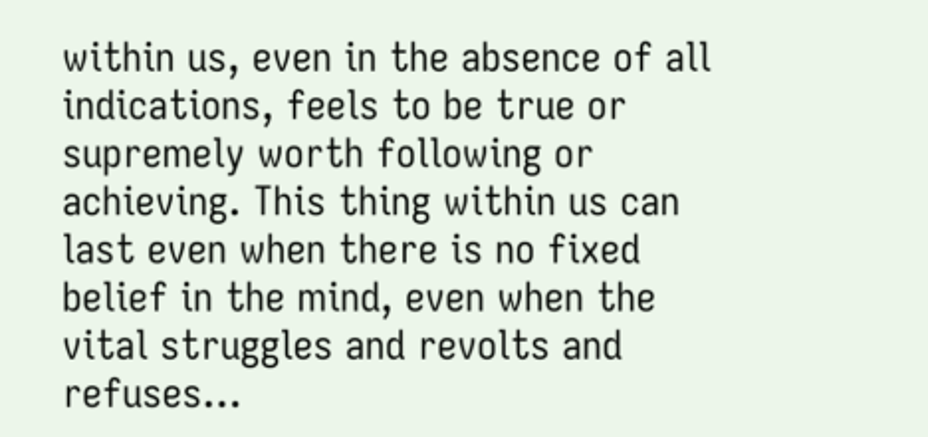within us, even in the absence of all indications, feels to be true or supremely worth following or achieving. This thing within us can last even when there is no fixed belief in the mind, even when the vital struggles and revolts and refuses…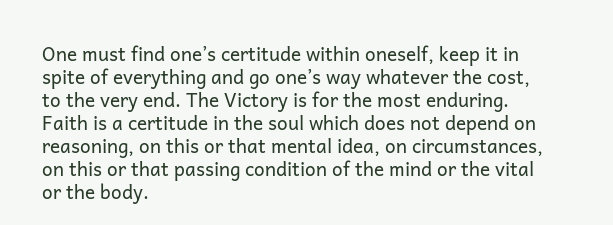One must find one’s certitude within oneself, keep it in spite of everything and go one’s way whatever the cost, to the very end. The Victory is for the most enduring.
Faith is a certitude in the soul which does not depend on reasoning, on this or that mental idea, on circumstances, on this or that passing condition of the mind or the vital or the body.